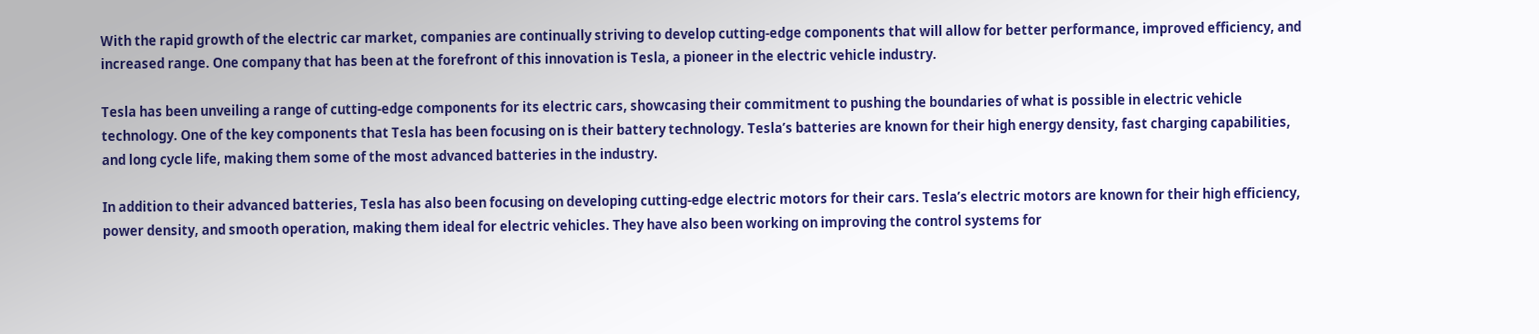With the rapid growth of the electric car market, companies are continually striving to develop cutting-edge components that will allow for better performance, improved efficiency, and increased range. One company that has been at the forefront of this innovation is Tesla, a pioneer in the electric vehicle industry.

Tesla has been unveiling a range of cutting-edge components for its electric cars, showcasing their commitment to pushing the boundaries of what is possible in electric vehicle technology. One of the key components that Tesla has been focusing on is their battery technology. Tesla’s batteries are known for their high energy density, fast charging capabilities, and long cycle life, making them some of the most advanced batteries in the industry.

In addition to their advanced batteries, Tesla has also been focusing on developing cutting-edge electric motors for their cars. Tesla’s electric motors are known for their high efficiency, power density, and smooth operation, making them ideal for electric vehicles. They have also been working on improving the control systems for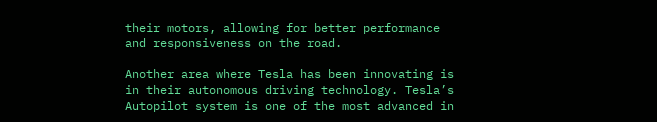their motors, allowing for better performance and responsiveness on the road.

Another area where Tesla has been innovating is in their autonomous driving technology. Tesla’s Autopilot system is one of the most advanced in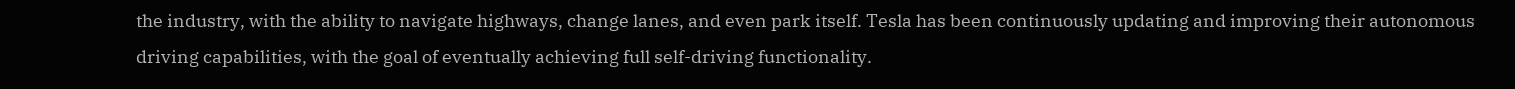the industry, with the ability to navigate highways, change lanes, and even park itself. Tesla has been continuously updating and improving their autonomous driving capabilities, with the goal of eventually achieving full self-driving functionality.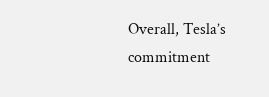Overall, Tesla’s commitment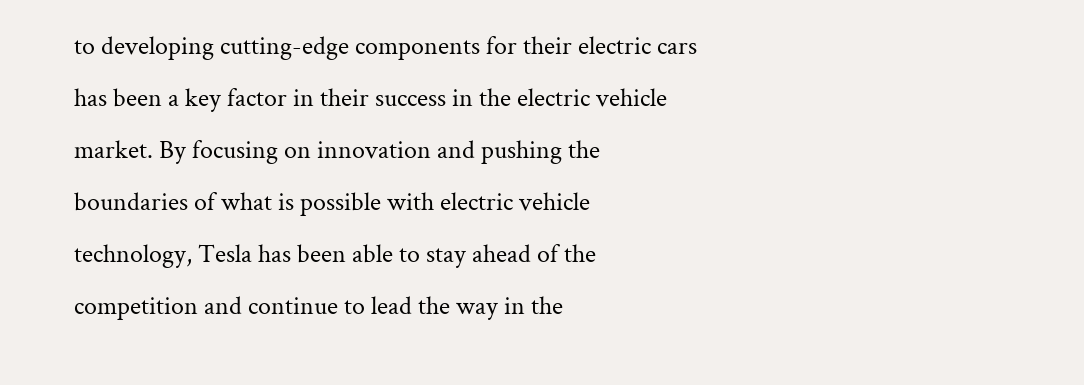to developing cutting-edge components for their electric cars has been a key factor in their success in the electric vehicle market. By focusing on innovation and pushing the boundaries of what is possible with electric vehicle technology, Tesla has been able to stay ahead of the competition and continue to lead the way in the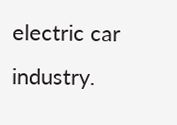electric car industry.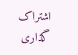اشتراک گذاری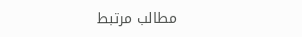مطالب مرتبط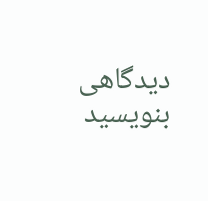دیدگاهی بنویسید